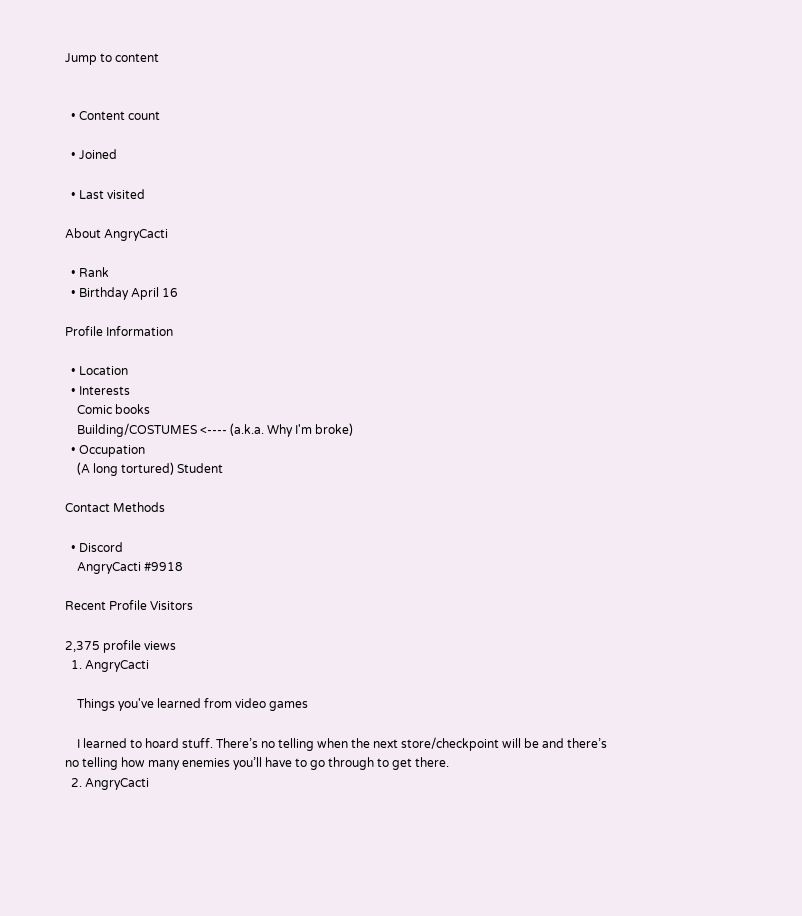Jump to content


  • Content count

  • Joined

  • Last visited

About AngryCacti

  • Rank
  • Birthday April 16

Profile Information

  • Location
  • Interests
    Comic books
    Building/COSTUMES <---- (a.k.a. Why I'm broke)
  • Occupation
    (A long tortured) Student

Contact Methods

  • Discord
    AngryCacti #9918

Recent Profile Visitors

2,375 profile views
  1. AngryCacti

    Things you've learned from video games

    I learned to hoard stuff. There’s no telling when the next store/checkpoint will be and there’s no telling how many enemies you’ll have to go through to get there.
  2. AngryCacti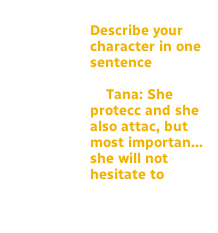Describe your character in one sentence

    Tana: She protecc and she also attac, but most importan... she will not hesitate to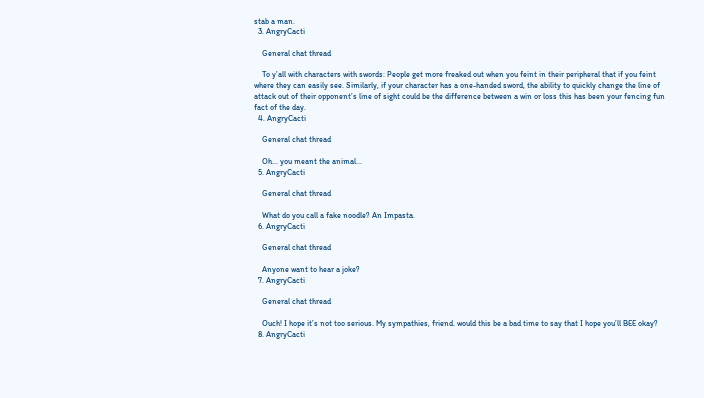stab a man.
  3. AngryCacti

    General chat thread

    To y’all with characters with swords: People get more freaked out when you feint in their peripheral that if you feint where they can easily see. Similarly, if your character has a one-handed sword, the ability to quickly change the line of attack out of their opponent’s line of sight could be the difference between a win or loss this has been your fencing fun fact of the day.
  4. AngryCacti

    General chat thread

    Oh... you meant the animal...
  5. AngryCacti

    General chat thread

    What do you call a fake noodle? An Impasta.
  6. AngryCacti

    General chat thread

    Anyone want to hear a joke?
  7. AngryCacti

    General chat thread

    Ouch! I hope it’s not too serious. My sympathies, friend. would this be a bad time to say that I hope you’ll BEE okay?
  8. AngryCacti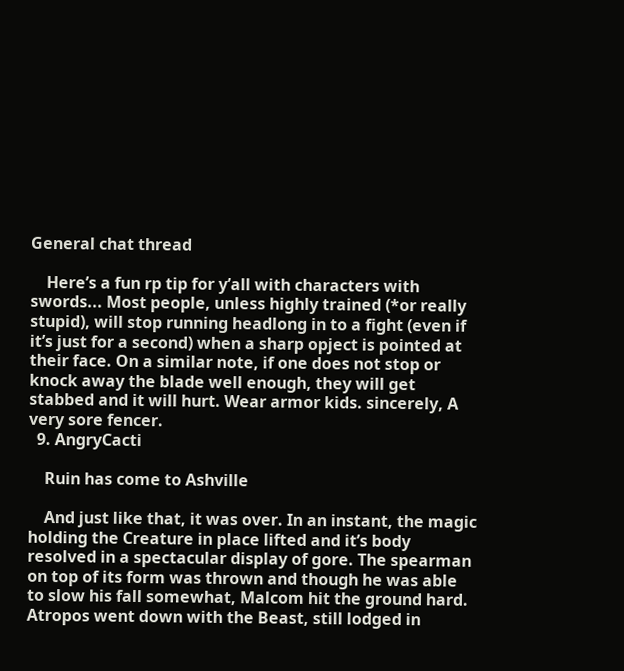General chat thread

    Here’s a fun rp tip for y’all with characters with swords... Most people, unless highly trained (*or really stupid), will stop running headlong in to a fight (even if it’s just for a second) when a sharp opject is pointed at their face. On a similar note, if one does not stop or knock away the blade well enough, they will get stabbed and it will hurt. Wear armor kids. sincerely, A very sore fencer.
  9. AngryCacti

    Ruin has come to Ashville

    And just like that, it was over. In an instant, the magic holding the Creature in place lifted and it’s body resolved in a spectacular display of gore. The spearman on top of its form was thrown and though he was able to slow his fall somewhat, Malcom hit the ground hard. Atropos went down with the Beast, still lodged in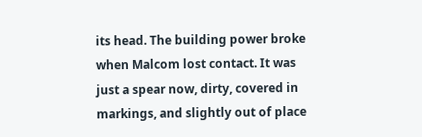its head. The building power broke when Malcom lost contact. It was just a spear now, dirty, covered in markings, and slightly out of place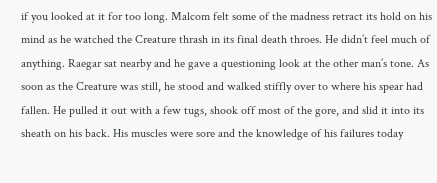if you looked at it for too long. Malcom felt some of the madness retract its hold on his mind as he watched the Creature thrash in its final death throes. He didn’t feel much of anything. Raegar sat nearby and he gave a questioning look at the other man’s tone. As soon as the Creature was still, he stood and walked stiffly over to where his spear had fallen. He pulled it out with a few tugs, shook off most of the gore, and slid it into its sheath on his back. His muscles were sore and the knowledge of his failures today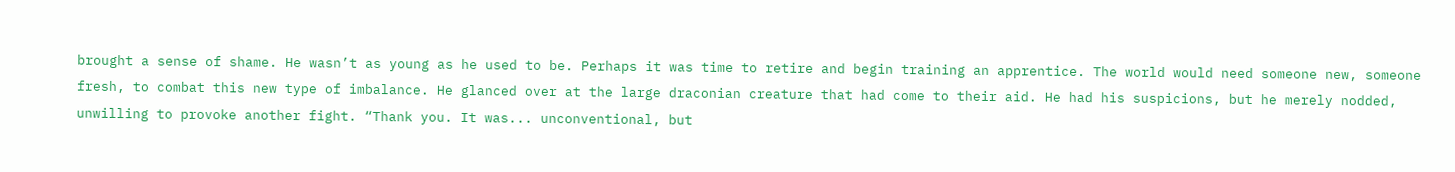brought a sense of shame. He wasn’t as young as he used to be. Perhaps it was time to retire and begin training an apprentice. The world would need someone new, someone fresh, to combat this new type of imbalance. He glanced over at the large draconian creature that had come to their aid. He had his suspicions, but he merely nodded, unwilling to provoke another fight. “Thank you. It was... unconventional, but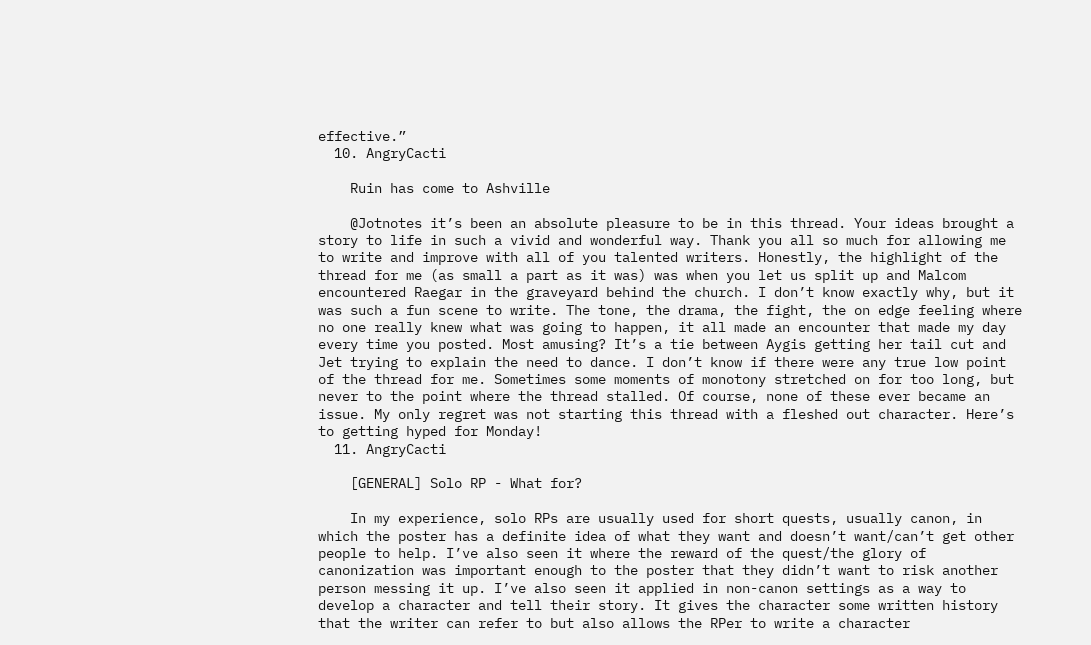effective.”
  10. AngryCacti

    Ruin has come to Ashville

    @Jotnotes it’s been an absolute pleasure to be in this thread. Your ideas brought a story to life in such a vivid and wonderful way. Thank you all so much for allowing me to write and improve with all of you talented writers. Honestly, the highlight of the thread for me (as small a part as it was) was when you let us split up and Malcom encountered Raegar in the graveyard behind the church. I don’t know exactly why, but it was such a fun scene to write. The tone, the drama, the fight, the on edge feeling where no one really knew what was going to happen, it all made an encounter that made my day every time you posted. Most amusing? It’s a tie between Aygis getting her tail cut and Jet trying to explain the need to dance. I don’t know if there were any true low point of the thread for me. Sometimes some moments of monotony stretched on for too long, but never to the point where the thread stalled. Of course, none of these ever became an issue. My only regret was not starting this thread with a fleshed out character. Here’s to getting hyped for Monday!
  11. AngryCacti

    [GENERAL] Solo RP - What for?

    In my experience, solo RPs are usually used for short quests, usually canon, in which the poster has a definite idea of what they want and doesn’t want/can’t get other people to help. I’ve also seen it where the reward of the quest/the glory of canonization was important enough to the poster that they didn’t want to risk another person messing it up. I’ve also seen it applied in non-canon settings as a way to develop a character and tell their story. It gives the character some written history that the writer can refer to but also allows the RPer to write a character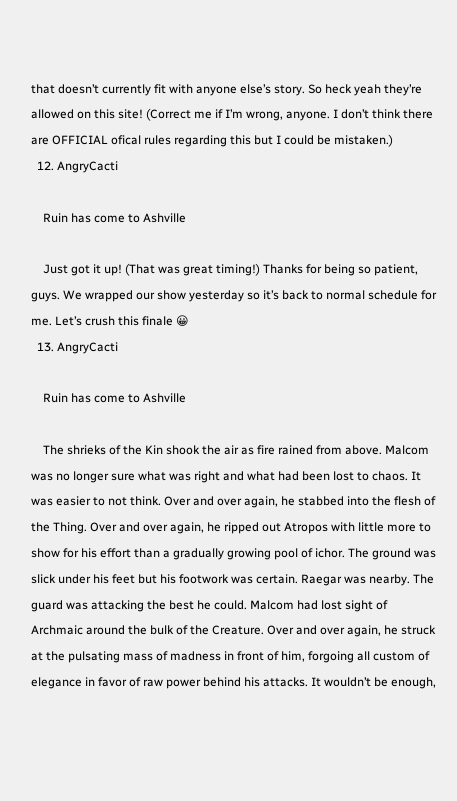that doesn’t currently fit with anyone else’s story. So heck yeah they’re allowed on this site! (Correct me if I’m wrong, anyone. I don’t think there are OFFICIAL ofical rules regarding this but I could be mistaken.)
  12. AngryCacti

    Ruin has come to Ashville

    Just got it up! (That was great timing!) Thanks for being so patient, guys. We wrapped our show yesterday so it’s back to normal schedule for me. Let’s crush this finale 😀
  13. AngryCacti

    Ruin has come to Ashville

    The shrieks of the Kin shook the air as fire rained from above. Malcom was no longer sure what was right and what had been lost to chaos. It was easier to not think. Over and over again, he stabbed into the flesh of the Thing. Over and over again, he ripped out Atropos with little more to show for his effort than a gradually growing pool of ichor. The ground was slick under his feet but his footwork was certain. Raegar was nearby. The guard was attacking the best he could. Malcom had lost sight of Archmaic around the bulk of the Creature. Over and over again, he struck at the pulsating mass of madness in front of him, forgoing all custom of elegance in favor of raw power behind his attacks. It wouldn’t be enough,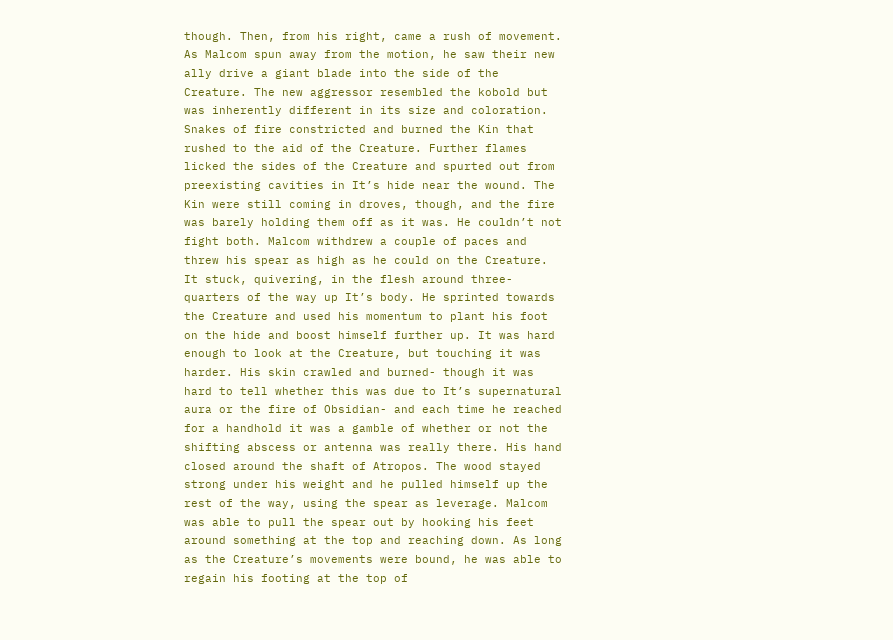though. Then, from his right, came a rush of movement. As Malcom spun away from the motion, he saw their new ally drive a giant blade into the side of the Creature. The new aggressor resembled the kobold but was inherently different in its size and coloration. Snakes of fire constricted and burned the Kin that rushed to the aid of the Creature. Further flames licked the sides of the Creature and spurted out from preexisting cavities in It’s hide near the wound. The Kin were still coming in droves, though, and the fire was barely holding them off as it was. He couldn’t not fight both. Malcom withdrew a couple of paces and threw his spear as high as he could on the Creature. It stuck, quivering, in the flesh around three-quarters of the way up It’s body. He sprinted towards the Creature and used his momentum to plant his foot on the hide and boost himself further up. It was hard enough to look at the Creature, but touching it was harder. His skin crawled and burned- though it was hard to tell whether this was due to It’s supernatural aura or the fire of Obsidian- and each time he reached for a handhold it was a gamble of whether or not the shifting abscess or antenna was really there. His hand closed around the shaft of Atropos. The wood stayed strong under his weight and he pulled himself up the rest of the way, using the spear as leverage. Malcom was able to pull the spear out by hooking his feet around something at the top and reaching down. As long as the Creature’s movements were bound, he was able to regain his footing at the top of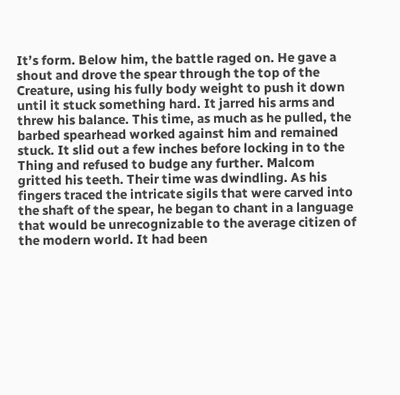It’s form. Below him, the battle raged on. He gave a shout and drove the spear through the top of the Creature, using his fully body weight to push it down until it stuck something hard. It jarred his arms and threw his balance. This time, as much as he pulled, the barbed spearhead worked against him and remained stuck. It slid out a few inches before locking in to the Thing and refused to budge any further. Malcom gritted his teeth. Their time was dwindling. As his fingers traced the intricate sigils that were carved into the shaft of the spear, he began to chant in a language that would be unrecognizable to the average citizen of the modern world. It had been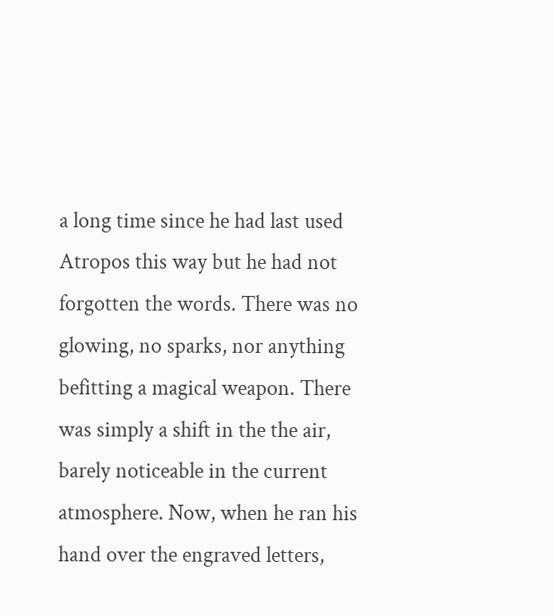a long time since he had last used Atropos this way but he had not forgotten the words. There was no glowing, no sparks, nor anything befitting a magical weapon. There was simply a shift in the the air, barely noticeable in the current atmosphere. Now, when he ran his hand over the engraved letters,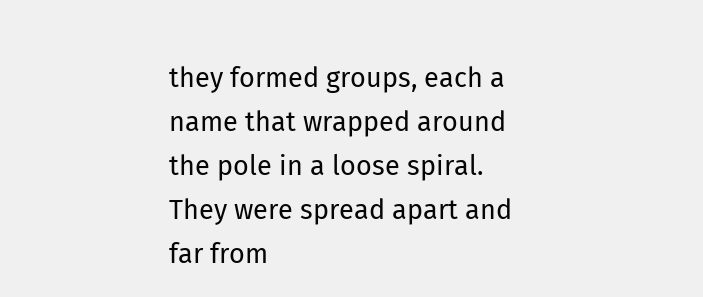they formed groups, each a name that wrapped around the pole in a loose spiral. They were spread apart and far from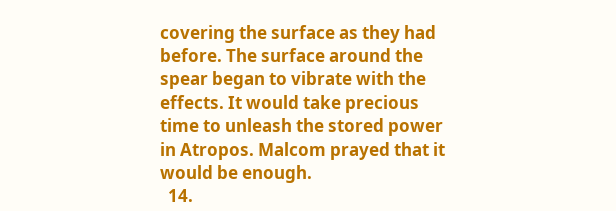covering the surface as they had before. The surface around the spear began to vibrate with the effects. It would take precious time to unleash the stored power in Atropos. Malcom prayed that it would be enough.
  14.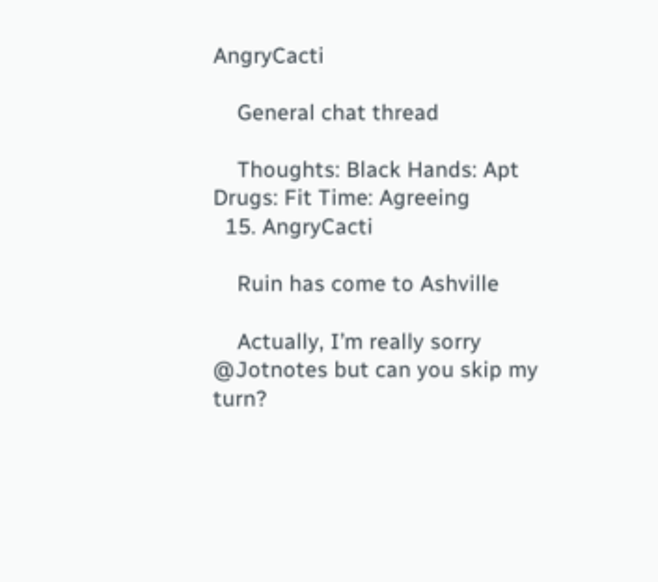AngryCacti

    General chat thread

    Thoughts: Black Hands: Apt Drugs: Fit Time: Agreeing
  15. AngryCacti

    Ruin has come to Ashville

    Actually, I’m really sorry @Jotnotes but can you skip my turn?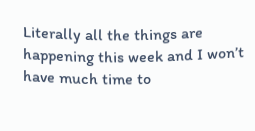Literally all the things are happening this week and I won’t have much time to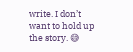write. I don’t want to hold up the story. 😅